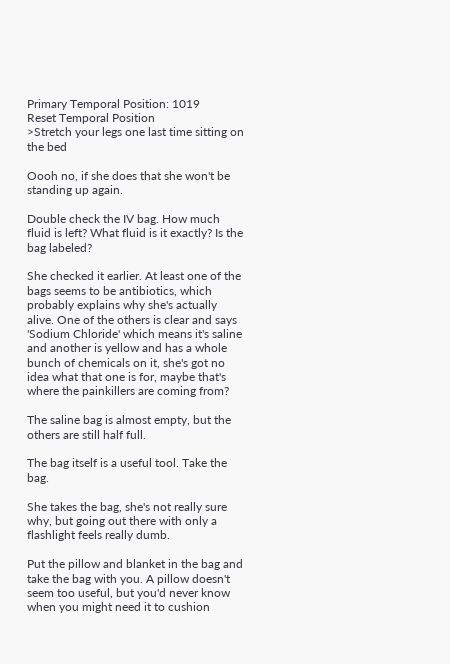Primary Temporal Position: 1019
Reset Temporal Position
>Stretch your legs one last time sitting on the bed

Oooh no, if she does that she won't be standing up again.

Double check the IV bag. How much fluid is left? What fluid is it exactly? Is the bag labeled?

She checked it earlier. At least one of the bags seems to be antibiotics, which probably explains why she's actually alive. One of the others is clear and says 'Sodium Chloride' which means it's saline and another is yellow and has a whole bunch of chemicals on it, she's got no idea what that one is for, maybe that's where the painkillers are coming from?

The saline bag is almost empty, but the others are still half full.

The bag itself is a useful tool. Take the bag.

She takes the bag, she's not really sure why, but going out there with only a flashlight feels really dumb.

Put the pillow and blanket in the bag and take the bag with you. A pillow doesn't seem too useful, but you'd never know when you might need it to cushion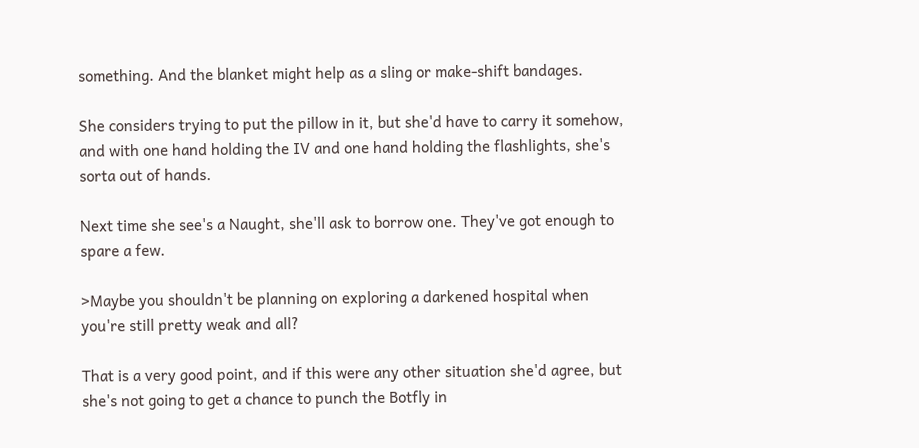something. And the blanket might help as a sling or make-shift bandages.

She considers trying to put the pillow in it, but she'd have to carry it somehow, and with one hand holding the IV and one hand holding the flashlights, she's sorta out of hands.

Next time she see's a Naught, she'll ask to borrow one. They've got enough to spare a few.

>Maybe you shouldn't be planning on exploring a darkened hospital when you're still pretty weak and all?

That is a very good point, and if this were any other situation she'd agree, but she's not going to get a chance to punch the Botfly in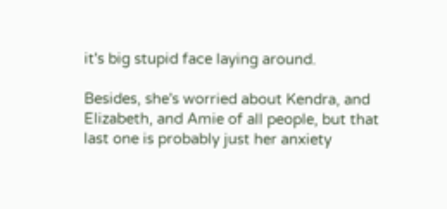it's big stupid face laying around.

Besides, she's worried about Kendra, and Elizabeth, and Amie of all people, but that last one is probably just her anxiety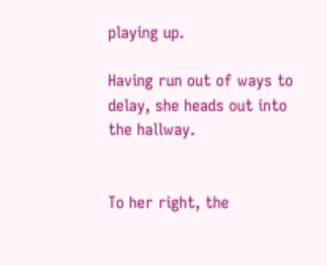playing up.

Having run out of ways to delay, she heads out into the hallway.


To her right, the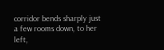corridor bends sharply just a few rooms down, to her left,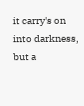it carry's on into darkness, but a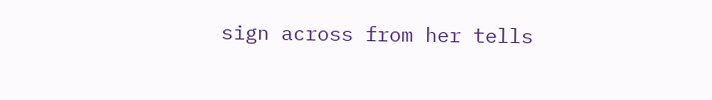sign across from her tells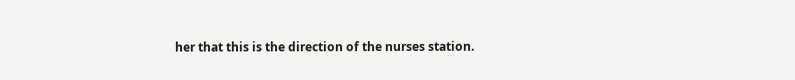her that this is the direction of the nurses station.